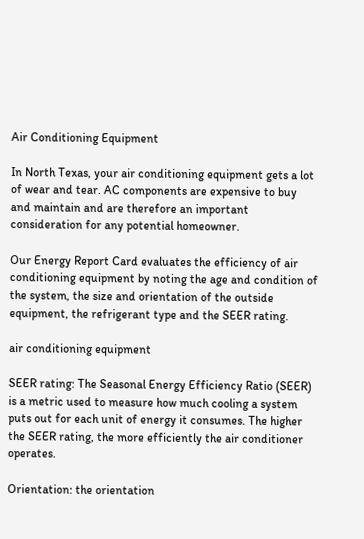Air Conditioning Equipment

In North Texas, your air conditioning equipment gets a lot of wear and tear. AC components are expensive to buy and maintain and are therefore an important consideration for any potential homeowner.

Our Energy Report Card evaluates the efficiency of air conditioning equipment by noting the age and condition of the system, the size and orientation of the outside equipment, the refrigerant type and the SEER rating.

air conditioning equipment

SEER rating: The Seasonal Energy Efficiency Ratio (SEER) is a metric used to measure how much cooling a system puts out for each unit of energy it consumes. The higher the SEER rating, the more efficiently the air conditioner operates.

Orientation: the orientation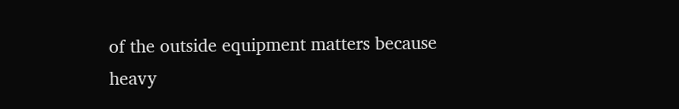of the outside equipment matters because heavy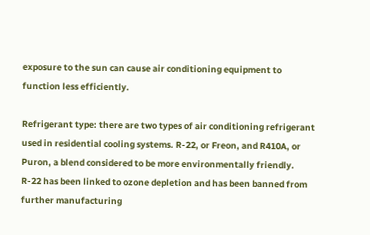exposure to the sun can cause air conditioning equipment to function less efficiently.

Refrigerant type: there are two types of air conditioning refrigerant used in residential cooling systems. R-22, or Freon, and R410A, or Puron, a blend considered to be more environmentally friendly. R-22 has been linked to ozone depletion and has been banned from further manufacturing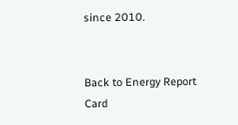since 2010.


Back to Energy Report Card